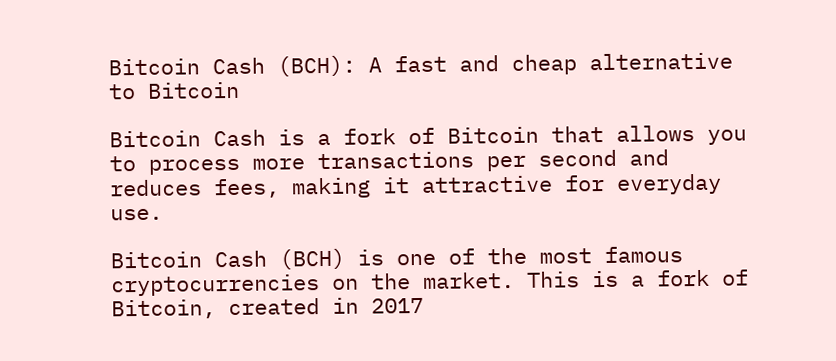Bitcoin Cash (BCH): A fast and cheap alternative to Bitcoin

Bitcoin Cash is a fork of Bitcoin that allows you to process more transactions per second and reduces fees, making it attractive for everyday use.

Bitcoin Cash (BCH) is one of the most famous cryptocurrencies on the market. This is a fork of Bitcoin, created in 2017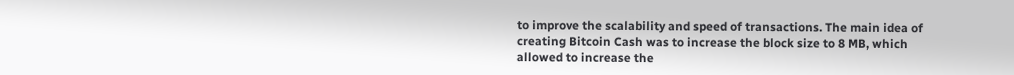to improve the scalability and speed of transactions. The main idea of creating Bitcoin Cash was to increase the block size to 8 MB, which allowed to increase the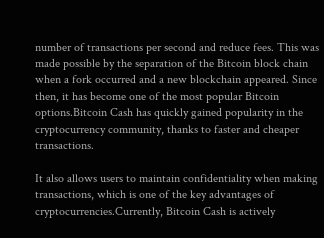number of transactions per second and reduce fees. This was made possible by the separation of the Bitcoin block chain when a fork occurred and a new blockchain appeared. Since then, it has become one of the most popular Bitcoin options.Bitcoin Cash has quickly gained popularity in the cryptocurrency community, thanks to faster and cheaper transactions.

It also allows users to maintain confidentiality when making transactions, which is one of the key advantages of cryptocurrencies.Currently, Bitcoin Cash is actively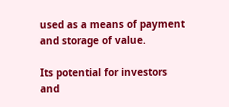used as a means of payment and storage of value.

Its potential for investors and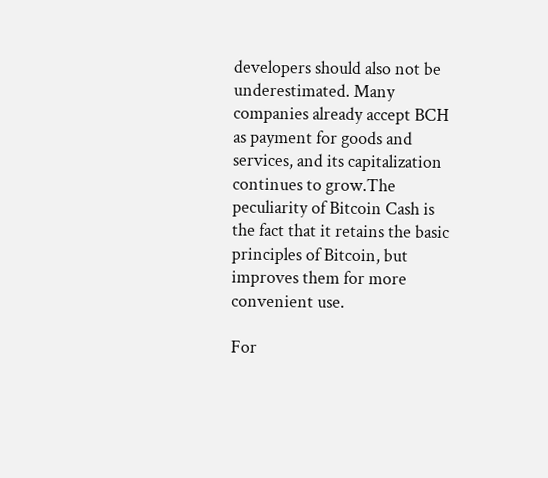developers should also not be underestimated. Many companies already accept BCH as payment for goods and services, and its capitalization continues to grow.The peculiarity of Bitcoin Cash is the fact that it retains the basic principles of Bitcoin, but improves them for more convenient use.

For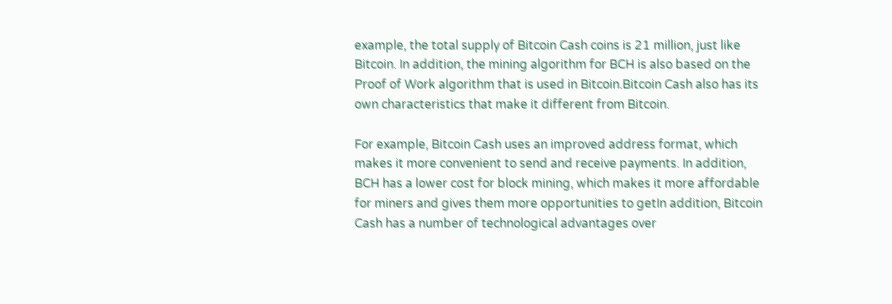example, the total supply of Bitcoin Cash coins is 21 million, just like Bitcoin. In addition, the mining algorithm for BCH is also based on the Proof of Work algorithm that is used in Bitcoin.Bitcoin Cash also has its own characteristics that make it different from Bitcoin.

For example, Bitcoin Cash uses an improved address format, which makes it more convenient to send and receive payments. In addition, BCH has a lower cost for block mining, which makes it more affordable for miners and gives them more opportunities to getIn addition, Bitcoin Cash has a number of technological advantages over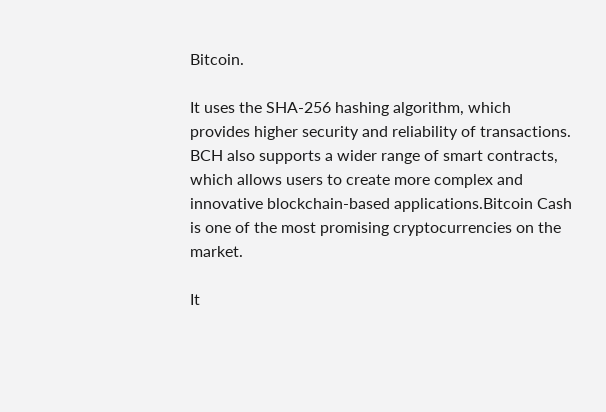Bitcoin.

It uses the SHA-256 hashing algorithm, which provides higher security and reliability of transactions. BCH also supports a wider range of smart contracts, which allows users to create more complex and innovative blockchain-based applications.Bitcoin Cash is one of the most promising cryptocurrencies on the market.

It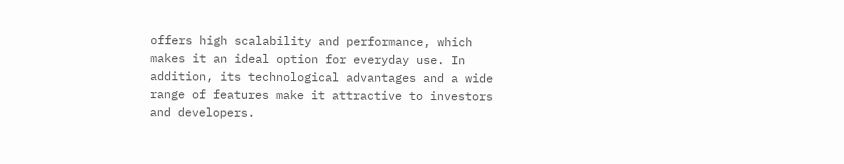offers high scalability and performance, which makes it an ideal option for everyday use. In addition, its technological advantages and a wide range of features make it attractive to investors and developers.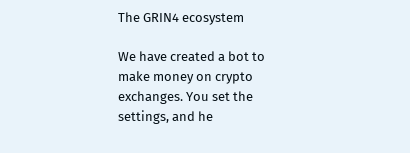The GRIN4 ecosystem

We have created a bot to make money on crypto exchanges. You set the settings, and he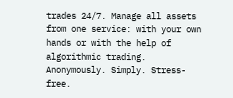trades 24/7. Manage all assets from one service: with your own hands or with the help of algorithmic trading. Anonymously. Simply. Stress-free.